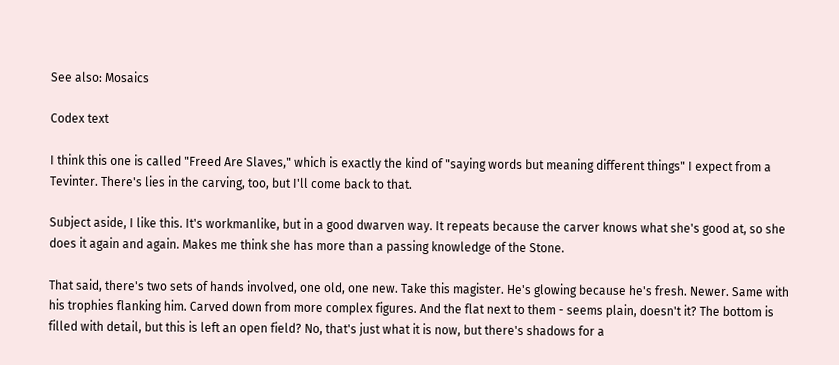See also: Mosaics

Codex text

I think this one is called "Freed Are Slaves," which is exactly the kind of "saying words but meaning different things" I expect from a Tevinter. There's lies in the carving, too, but I'll come back to that.

Subject aside, I like this. It's workmanlike, but in a good dwarven way. It repeats because the carver knows what she's good at, so she does it again and again. Makes me think she has more than a passing knowledge of the Stone.

That said, there's two sets of hands involved, one old, one new. Take this magister. He's glowing because he's fresh. Newer. Same with his trophies flanking him. Carved down from more complex figures. And the flat next to them - seems plain, doesn't it? The bottom is filled with detail, but this is left an open field? No, that's just what it is now, but there's shadows for a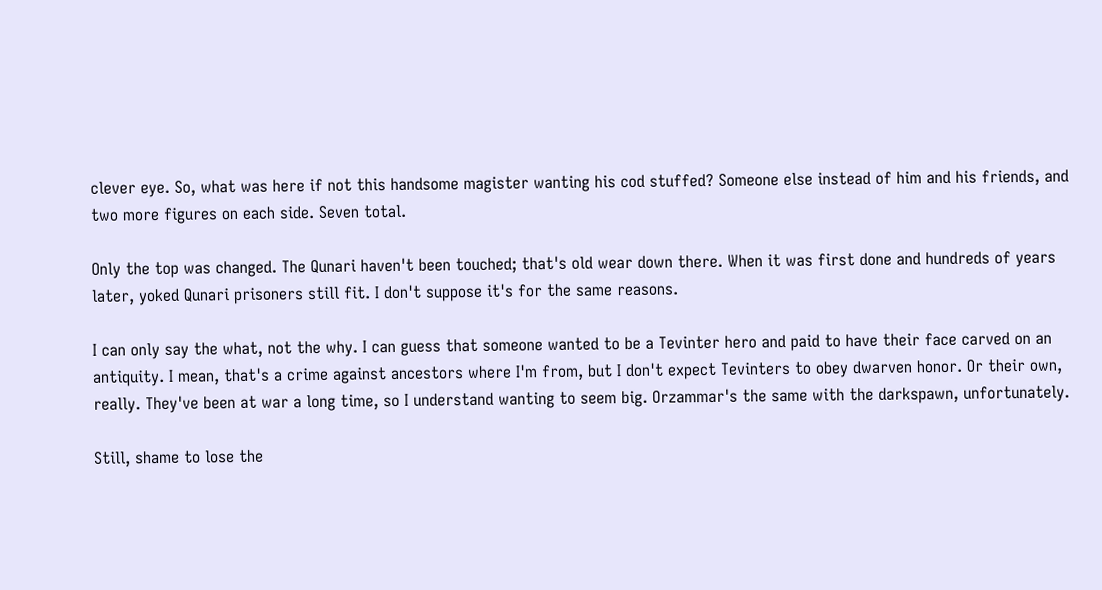clever eye. So, what was here if not this handsome magister wanting his cod stuffed? Someone else instead of him and his friends, and two more figures on each side. Seven total.

Only the top was changed. The Qunari haven't been touched; that's old wear down there. When it was first done and hundreds of years later, yoked Qunari prisoners still fit. I don't suppose it's for the same reasons.

I can only say the what, not the why. I can guess that someone wanted to be a Tevinter hero and paid to have their face carved on an antiquity. I mean, that's a crime against ancestors where I'm from, but I don't expect Tevinters to obey dwarven honor. Or their own, really. They've been at war a long time, so I understand wanting to seem big. Orzammar's the same with the darkspawn, unfortunately.

Still, shame to lose the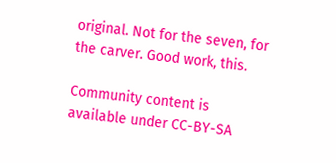original. Not for the seven, for the carver. Good work, this.

Community content is available under CC-BY-SA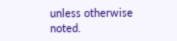unless otherwise noted.